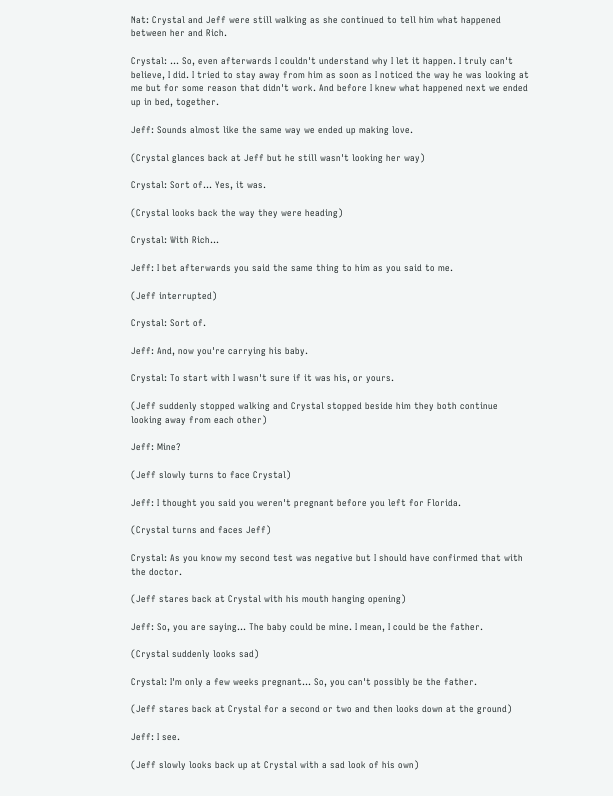Nat: Crystal and Jeff were still walking as she continued to tell him what happened between her and Rich.

Crystal: … So, even afterwards I couldn't understand why I let it happen. I truly can't believe, I did. I tried to stay away from him as soon as I noticed the way he was looking at me but for some reason that didn't work. And before I knew what happened next we ended up in bed, together.

Jeff: Sounds almost like the same way we ended up making love.

(Crystal glances back at Jeff but he still wasn't looking her way)

Crystal: Sort of... Yes, it was.

(Crystal looks back the way they were heading)

Crystal: With Rich...

Jeff: I bet afterwards you said the same thing to him as you said to me.

(Jeff interrupted)

Crystal: Sort of.

Jeff: And, now you're carrying his baby.

Crystal: To start with I wasn't sure if it was his, or yours.

(Jeff suddenly stopped walking and Crystal stopped beside him they both continue looking away from each other)

Jeff: Mine?

(Jeff slowly turns to face Crystal)

Jeff: I thought you said you weren't pregnant before you left for Florida.

(Crystal turns and faces Jeff)

Crystal: As you know my second test was negative but I should have confirmed that with the doctor.

(Jeff stares back at Crystal with his mouth hanging opening)

Jeff: So, you are saying... The baby could be mine. I mean, I could be the father.

(Crystal suddenly looks sad)

Crystal: I'm only a few weeks pregnant... So, you can't possibly be the father.

(Jeff stares back at Crystal for a second or two and then looks down at the ground)

Jeff: I see.

(Jeff slowly looks back up at Crystal with a sad look of his own)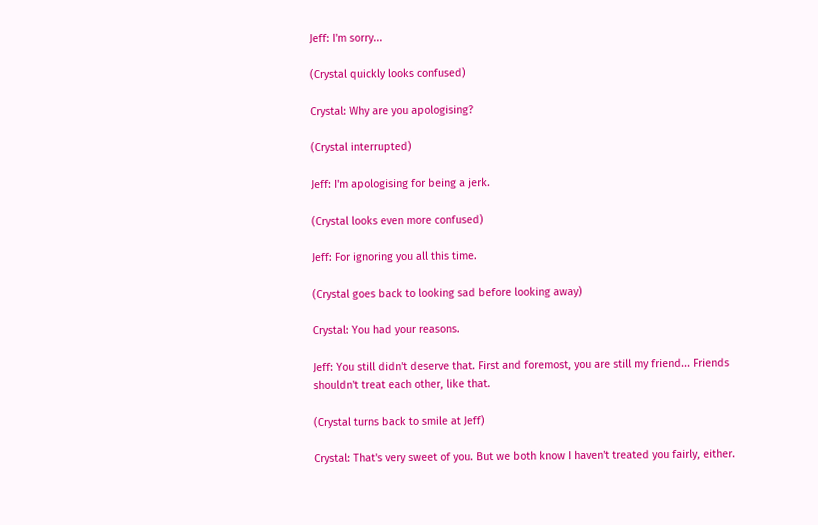Jeff: I'm sorry...

(Crystal quickly looks confused)

Crystal: Why are you apologising?

(Crystal interrupted)

Jeff: I'm apologising for being a jerk.

(Crystal looks even more confused)

Jeff: For ignoring you all this time.

(Crystal goes back to looking sad before looking away)

Crystal: You had your reasons.

Jeff: You still didn't deserve that. First and foremost, you are still my friend... Friends shouldn't treat each other, like that.

(Crystal turns back to smile at Jeff)

Crystal: That's very sweet of you. But we both know I haven't treated you fairly, either.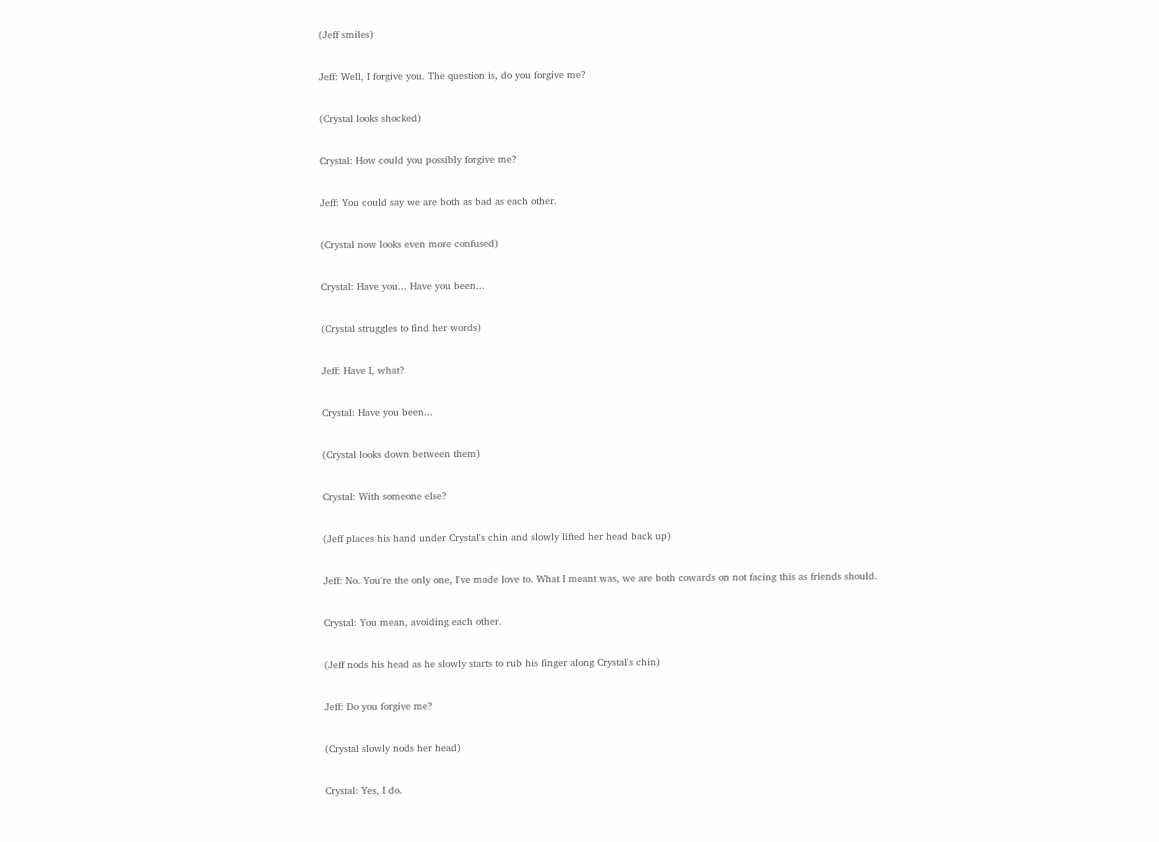(Jeff smiles)

Jeff: Well, I forgive you. The question is, do you forgive me?

(Crystal looks shocked)

Crystal: How could you possibly forgive me?

Jeff: You could say we are both as bad as each other.

(Crystal now looks even more confused)

Crystal: Have you... Have you been...

(Crystal struggles to find her words)

Jeff: Have I, what?

Crystal: Have you been...

(Crystal looks down between them)

Crystal: With someone else?

(Jeff places his hand under Crystal's chin and slowly lifted her head back up)

Jeff: No. You're the only one, I've made love to. What I meant was, we are both cowards on not facing this as friends should.

Crystal: You mean, avoiding each other.

(Jeff nods his head as he slowly starts to rub his finger along Crystal's chin)

Jeff: Do you forgive me?

(Crystal slowly nods her head)

Crystal: Yes, I do.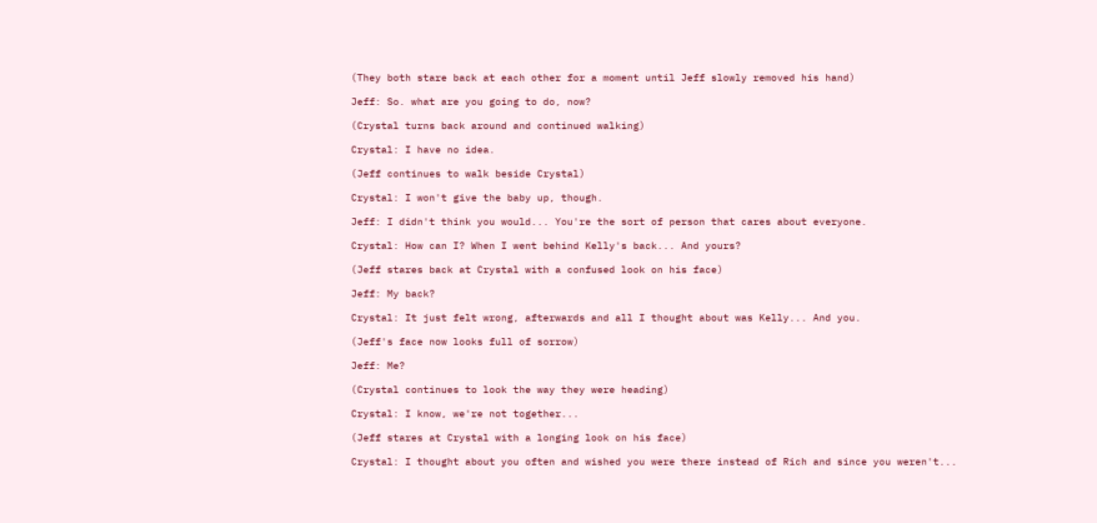(They both stare back at each other for a moment until Jeff slowly removed his hand)

Jeff: So. what are you going to do, now?

(Crystal turns back around and continued walking)

Crystal: I have no idea.

(Jeff continues to walk beside Crystal)

Crystal: I won't give the baby up, though.

Jeff: I didn't think you would... You're the sort of person that cares about everyone.

Crystal: How can I? When I went behind Kelly's back... And yours?

(Jeff stares back at Crystal with a confused look on his face)

Jeff: My back?

Crystal: It just felt wrong, afterwards and all I thought about was Kelly... And you.

(Jeff's face now looks full of sorrow)

Jeff: Me?

(Crystal continues to look the way they were heading)

Crystal: I know, we're not together...

(Jeff stares at Crystal with a longing look on his face)

Crystal: I thought about you often and wished you were there instead of Rich and since you weren't...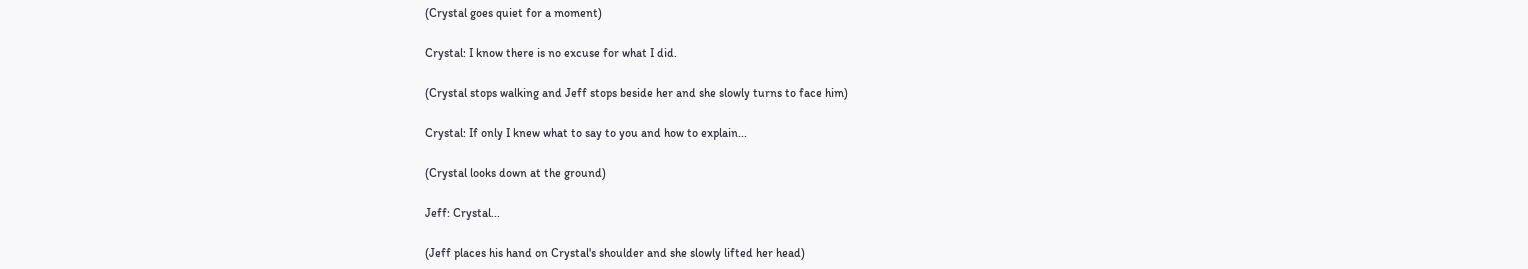(Crystal goes quiet for a moment)

Crystal: I know there is no excuse for what I did.

(Crystal stops walking and Jeff stops beside her and she slowly turns to face him)

Crystal: If only I knew what to say to you and how to explain...

(Crystal looks down at the ground)

Jeff: Crystal...

(Jeff places his hand on Crystal's shoulder and she slowly lifted her head)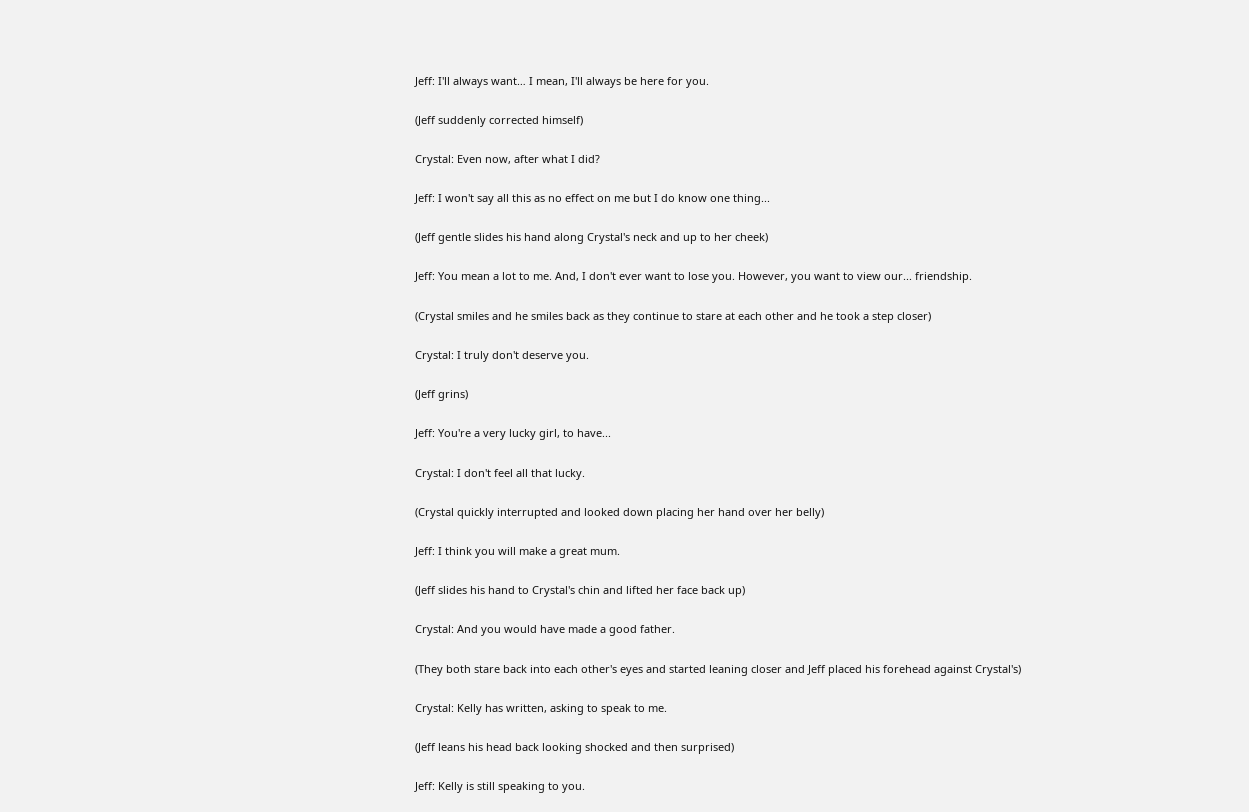Jeff: I'll always want… I mean, I'll always be here for you.

(Jeff suddenly corrected himself)

Crystal: Even now, after what I did?

Jeff: I won't say all this as no effect on me but I do know one thing...

(Jeff gentle slides his hand along Crystal's neck and up to her cheek)

Jeff: You mean a lot to me. And, I don't ever want to lose you. However, you want to view our... friendship.

(Crystal smiles and he smiles back as they continue to stare at each other and he took a step closer)

Crystal: I truly don't deserve you.

(Jeff grins)

Jeff: You're a very lucky girl, to have...

Crystal: I don't feel all that lucky.

(Crystal quickly interrupted and looked down placing her hand over her belly)

Jeff: I think you will make a great mum.

(Jeff slides his hand to Crystal's chin and lifted her face back up)

Crystal: And you would have made a good father.

(They both stare back into each other's eyes and started leaning closer and Jeff placed his forehead against Crystal's)

Crystal: Kelly has written, asking to speak to me.

(Jeff leans his head back looking shocked and then surprised)

Jeff: Kelly is still speaking to you.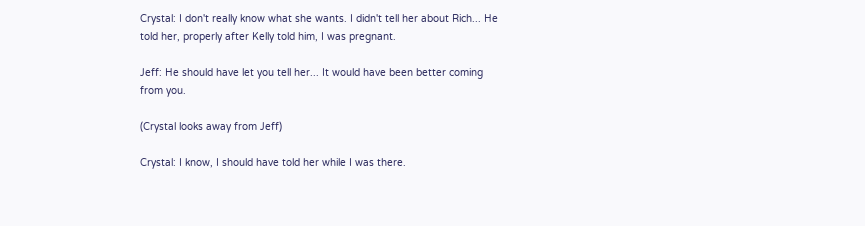Crystal: I don't really know what she wants. I didn't tell her about Rich... He told her, properly after Kelly told him, I was pregnant.

Jeff: He should have let you tell her... It would have been better coming from you.

(Crystal looks away from Jeff)

Crystal: I know, I should have told her while I was there.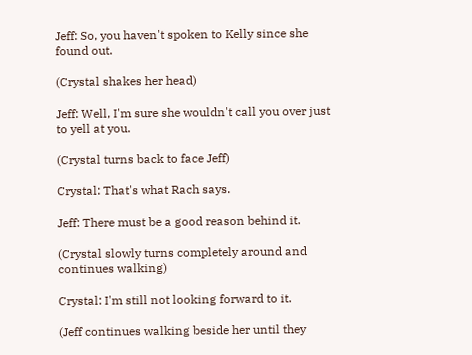Jeff: So, you haven't spoken to Kelly since she found out.

(Crystal shakes her head)

Jeff: Well, I'm sure she wouldn't call you over just to yell at you.

(Crystal turns back to face Jeff)

Crystal: That's what Rach says.

Jeff: There must be a good reason behind it.

(Crystal slowly turns completely around and continues walking)

Crystal: I'm still not looking forward to it.

(Jeff continues walking beside her until they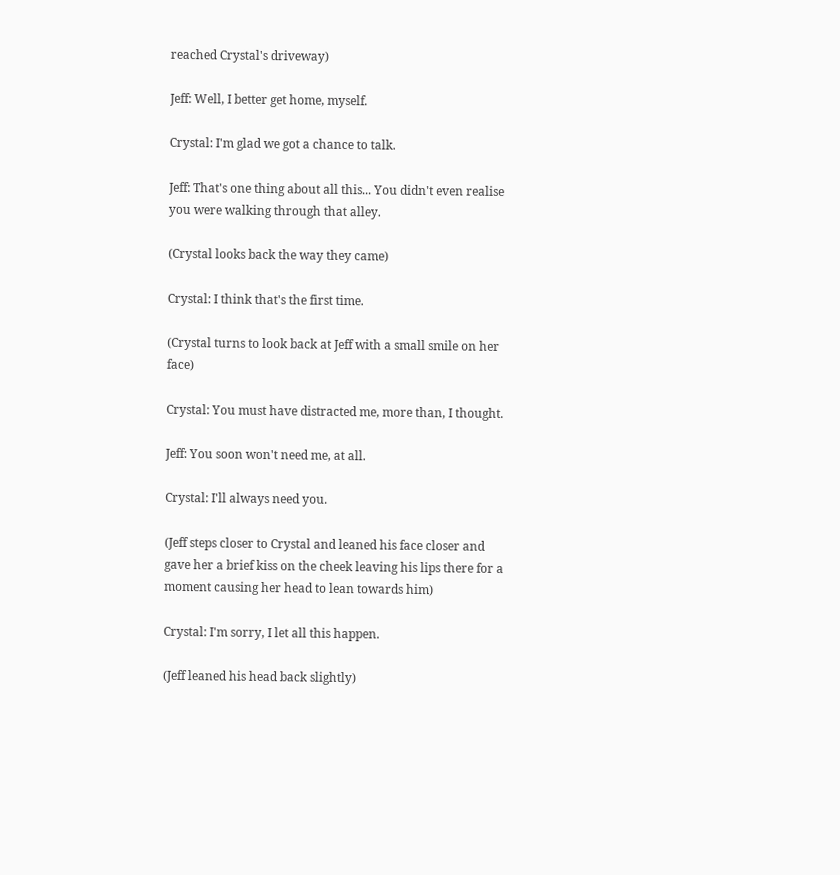reached Crystal's driveway)

Jeff: Well, I better get home, myself.

Crystal: I'm glad we got a chance to talk.

Jeff: That's one thing about all this... You didn't even realise you were walking through that alley.

(Crystal looks back the way they came)

Crystal: I think that's the first time.

(Crystal turns to look back at Jeff with a small smile on her face)

Crystal: You must have distracted me, more than, I thought.

Jeff: You soon won't need me, at all.

Crystal: I'll always need you.

(Jeff steps closer to Crystal and leaned his face closer and gave her a brief kiss on the cheek leaving his lips there for a moment causing her head to lean towards him)

Crystal: I'm sorry, I let all this happen.

(Jeff leaned his head back slightly)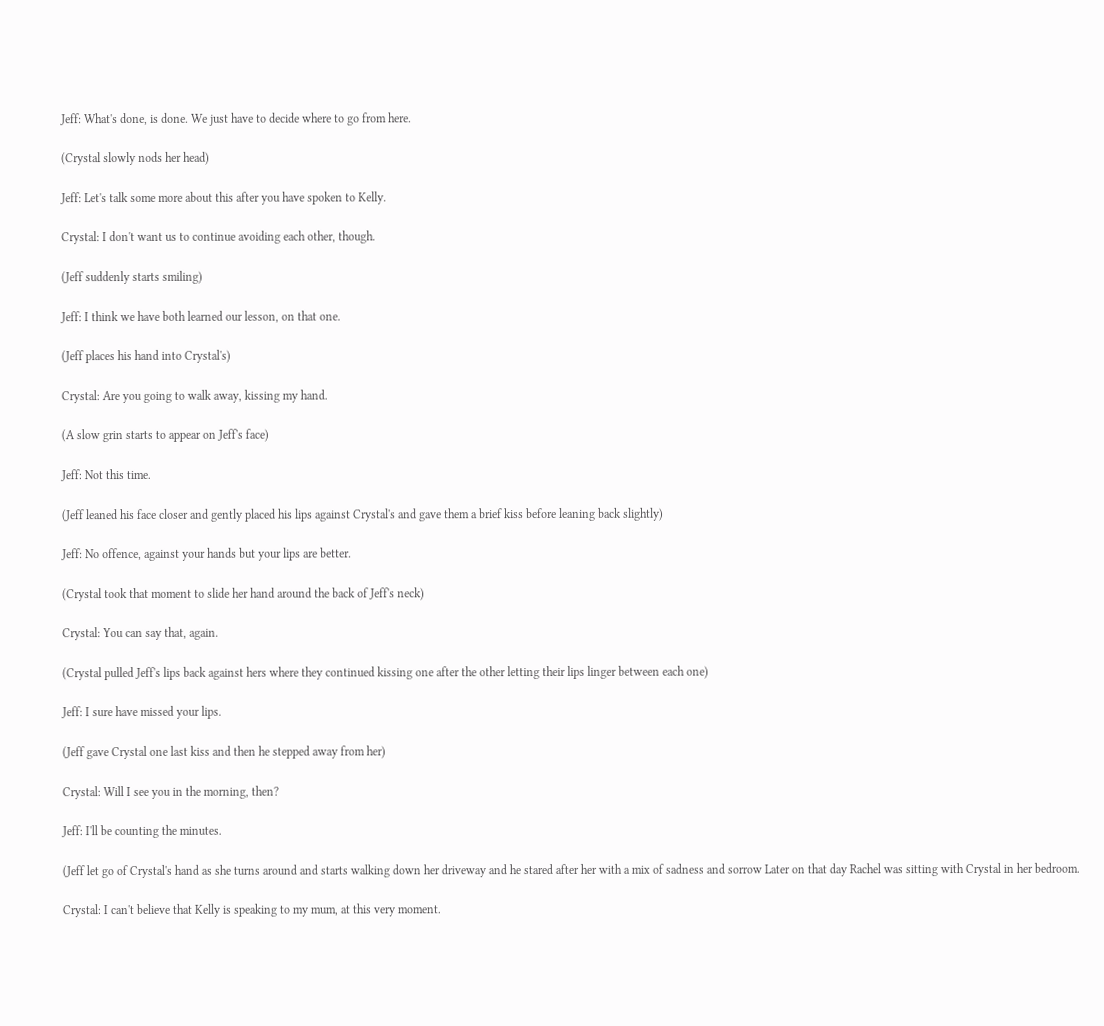Jeff: What's done, is done. We just have to decide where to go from here.

(Crystal slowly nods her head)

Jeff: Let's talk some more about this after you have spoken to Kelly.

Crystal: I don't want us to continue avoiding each other, though.

(Jeff suddenly starts smiling)

Jeff: I think we have both learned our lesson, on that one.

(Jeff places his hand into Crystal's)

Crystal: Are you going to walk away, kissing my hand.

(A slow grin starts to appear on Jeff's face)

Jeff: Not this time.

(Jeff leaned his face closer and gently placed his lips against Crystal's and gave them a brief kiss before leaning back slightly)

Jeff: No offence, against your hands but your lips are better.

(Crystal took that moment to slide her hand around the back of Jeff's neck)

Crystal: You can say that, again.

(Crystal pulled Jeff's lips back against hers where they continued kissing one after the other letting their lips linger between each one)

Jeff: I sure have missed your lips.

(Jeff gave Crystal one last kiss and then he stepped away from her)

Crystal: Will I see you in the morning, then?

Jeff: I'll be counting the minutes.

(Jeff let go of Crystal's hand as she turns around and starts walking down her driveway and he stared after her with a mix of sadness and sorrow Later on that day Rachel was sitting with Crystal in her bedroom.

Crystal: I can't believe that Kelly is speaking to my mum, at this very moment.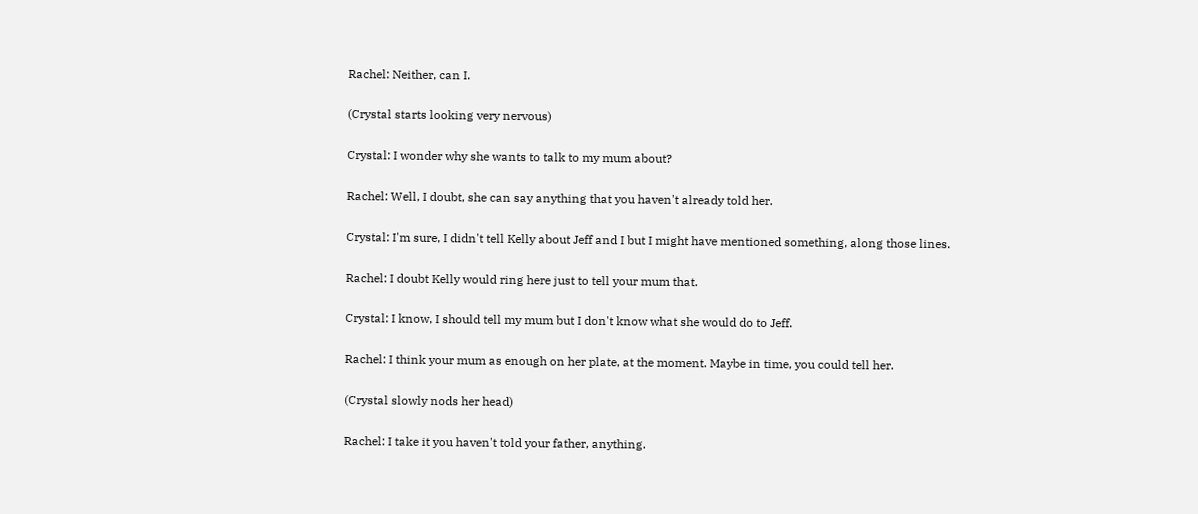Rachel: Neither, can I.

(Crystal starts looking very nervous)

Crystal: I wonder why she wants to talk to my mum about?

Rachel: Well, I doubt, she can say anything that you haven't already told her.

Crystal: I'm sure, I didn't tell Kelly about Jeff and I but I might have mentioned something, along those lines.

Rachel: I doubt Kelly would ring here just to tell your mum that.

Crystal: I know, I should tell my mum but I don't know what she would do to Jeff.

Rachel: I think your mum as enough on her plate, at the moment. Maybe in time, you could tell her.

(Crystal slowly nods her head)

Rachel: I take it you haven't told your father, anything.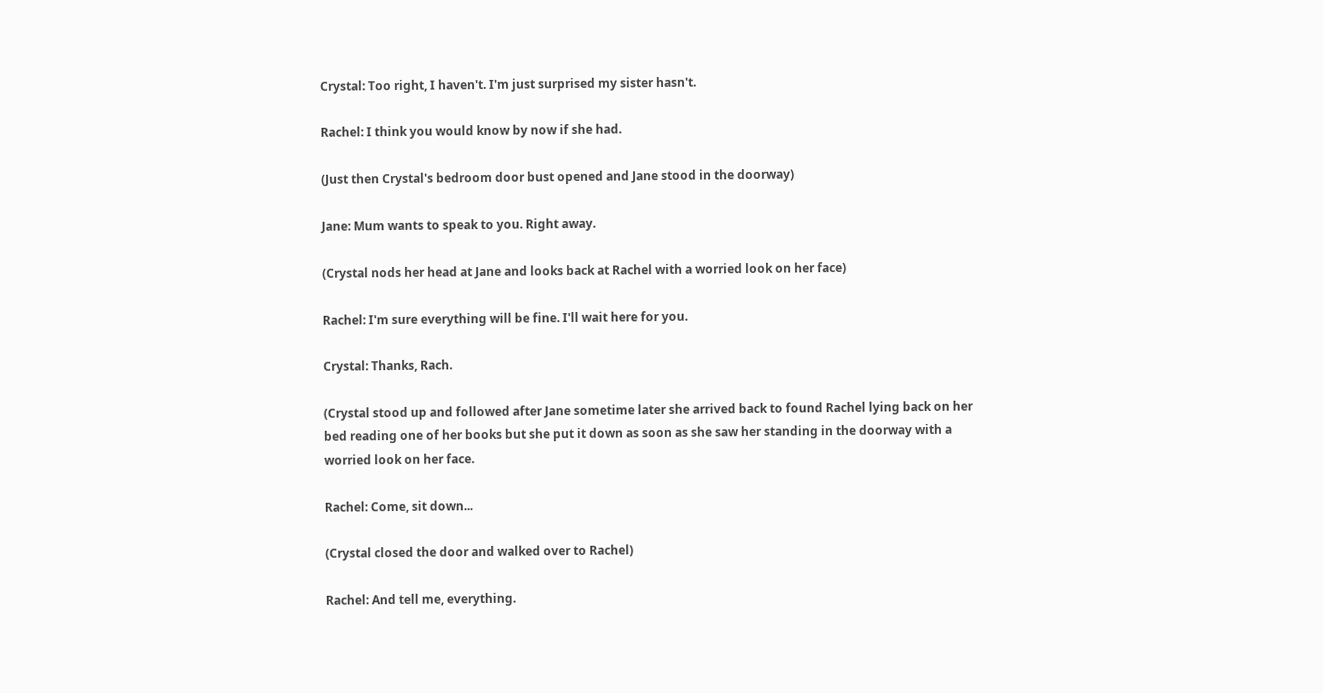Crystal: Too right, I haven't. I'm just surprised my sister hasn't.

Rachel: I think you would know by now if she had.

(Just then Crystal's bedroom door bust opened and Jane stood in the doorway)

Jane: Mum wants to speak to you. Right away.

(Crystal nods her head at Jane and looks back at Rachel with a worried look on her face)

Rachel: I'm sure everything will be fine. I'll wait here for you.

Crystal: Thanks, Rach.

(Crystal stood up and followed after Jane sometime later she arrived back to found Rachel lying back on her bed reading one of her books but she put it down as soon as she saw her standing in the doorway with a worried look on her face.

Rachel: Come, sit down...

(Crystal closed the door and walked over to Rachel)

Rachel: And tell me, everything.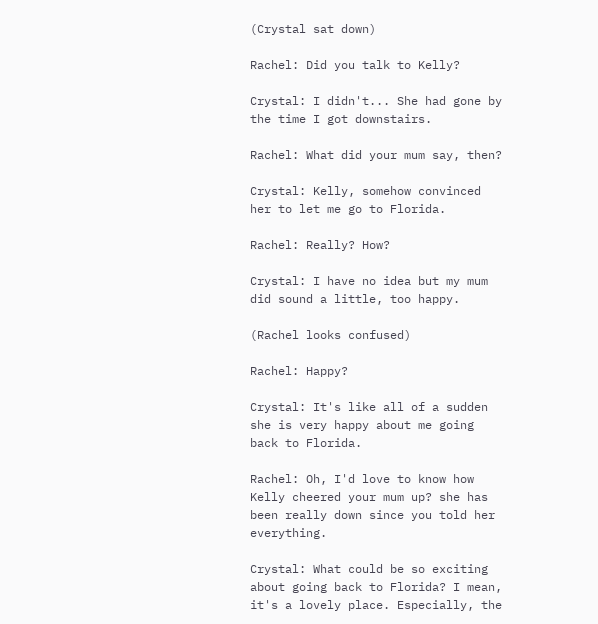(Crystal sat down)

Rachel: Did you talk to Kelly?

Crystal: I didn't... She had gone by the time I got downstairs.

Rachel: What did your mum say, then?

Crystal: Kelly, somehow convinced her to let me go to Florida.

Rachel: Really? How?

Crystal: I have no idea but my mum did sound a little, too happy.

(Rachel looks confused)

Rachel: Happy?

Crystal: It's like all of a sudden she is very happy about me going back to Florida.

Rachel: Oh, I'd love to know how Kelly cheered your mum up? she has been really down since you told her everything.

Crystal: What could be so exciting about going back to Florida? I mean, it's a lovely place. Especially, the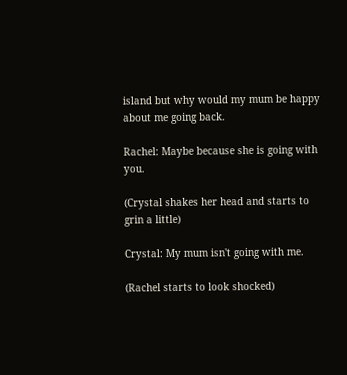island but why would my mum be happy about me going back.

Rachel: Maybe because she is going with you.

(Crystal shakes her head and starts to grin a little)

Crystal: My mum isn't going with me.

(Rachel starts to look shocked)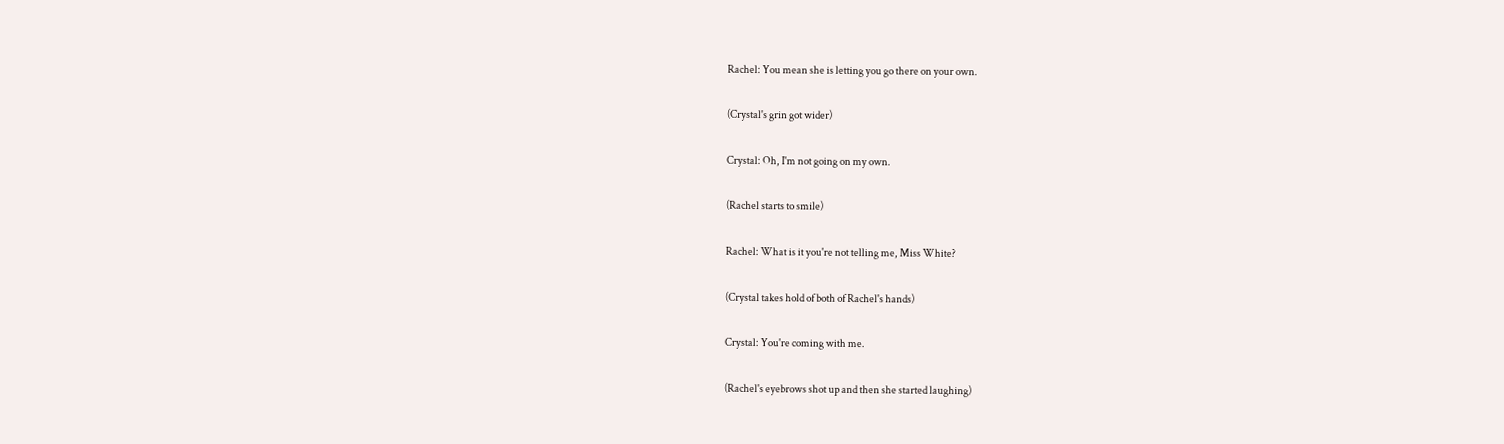Rachel: You mean she is letting you go there on your own.

(Crystal's grin got wider)

Crystal: Oh, I'm not going on my own.

(Rachel starts to smile)

Rachel: What is it you're not telling me, Miss White?

(Crystal takes hold of both of Rachel's hands)

Crystal: You're coming with me.

(Rachel's eyebrows shot up and then she started laughing)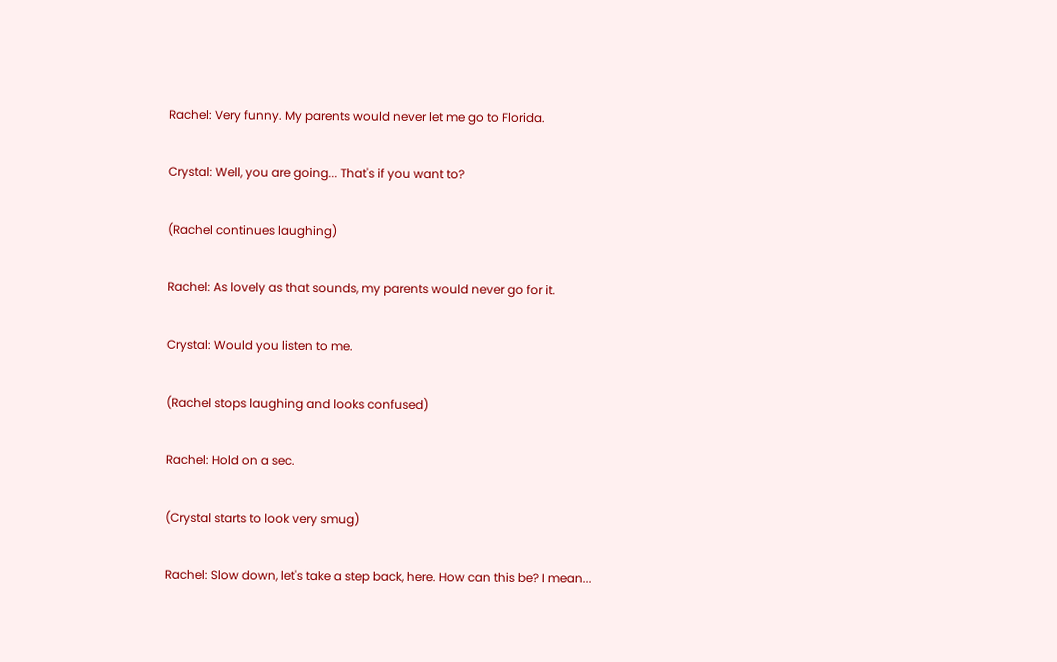Rachel: Very funny. My parents would never let me go to Florida.

Crystal: Well, you are going... That's if you want to?

(Rachel continues laughing)

Rachel: As lovely as that sounds, my parents would never go for it.

Crystal: Would you listen to me.

(Rachel stops laughing and looks confused)

Rachel: Hold on a sec.

(Crystal starts to look very smug)

Rachel: Slow down, let's take a step back, here. How can this be? I mean...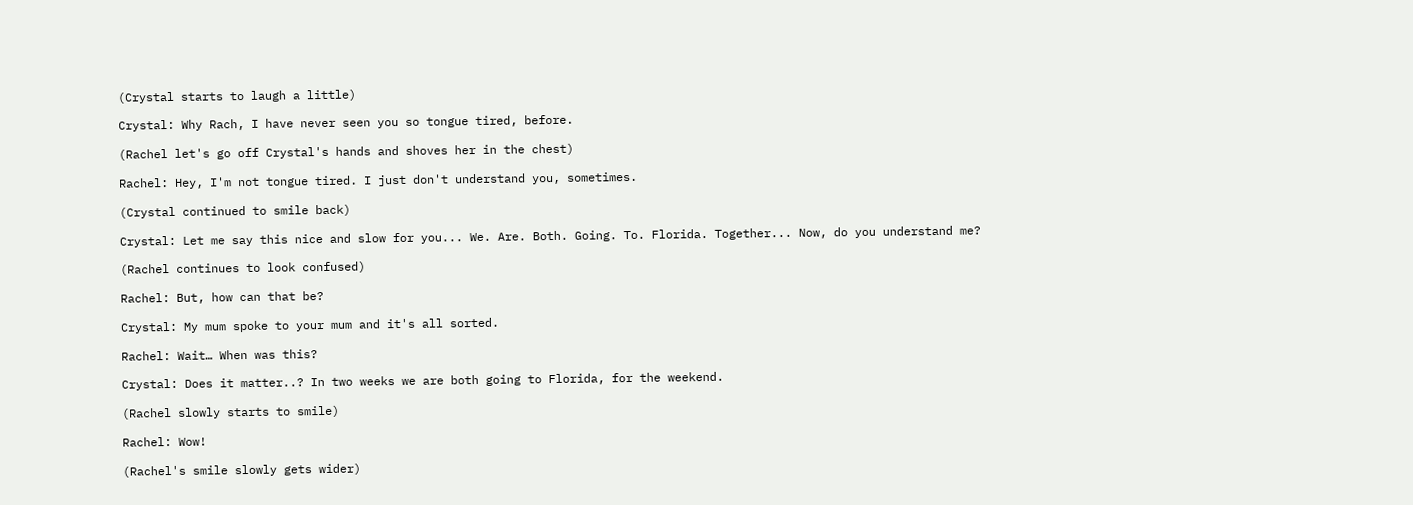(Crystal starts to laugh a little)

Crystal: Why Rach, I have never seen you so tongue tired, before.

(Rachel let's go off Crystal's hands and shoves her in the chest)

Rachel: Hey, I'm not tongue tired. I just don't understand you, sometimes.

(Crystal continued to smile back)

Crystal: Let me say this nice and slow for you... We. Are. Both. Going. To. Florida. Together... Now, do you understand me?

(Rachel continues to look confused)

Rachel: But, how can that be?

Crystal: My mum spoke to your mum and it's all sorted.

Rachel: Wait… When was this?

Crystal: Does it matter..? In two weeks we are both going to Florida, for the weekend.

(Rachel slowly starts to smile)

Rachel: Wow!

(Rachel's smile slowly gets wider)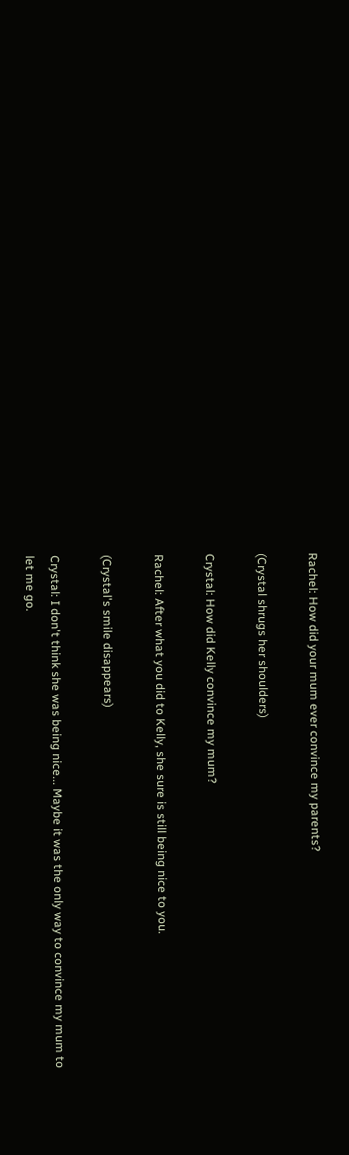Rachel: How did your mum ever convince my parents?

(Crystal shrugs her shoulders)

Crystal: How did Kelly convince my mum?

Rachel: After what you did to Kelly, she sure is still being nice to you.

(Crystal's smile disappears)

Crystal: I don't think she was being nice... Maybe it was the only way to convince my mum to let me go.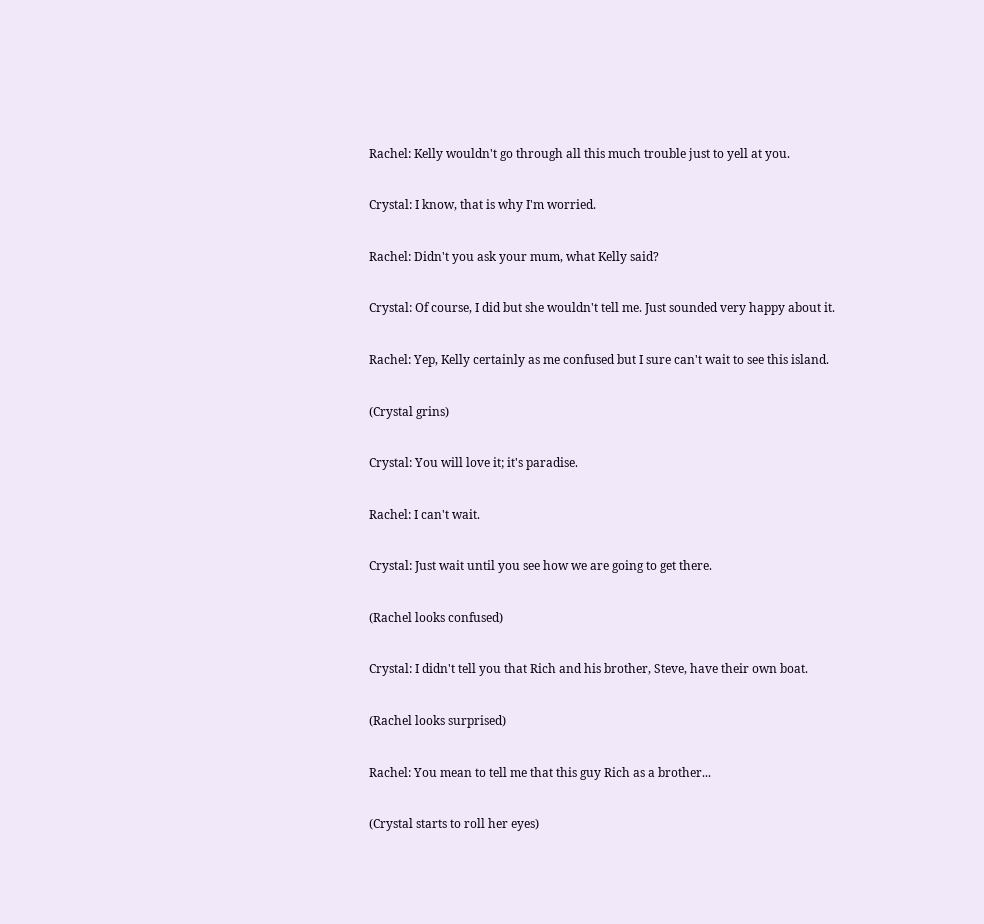Rachel: Kelly wouldn't go through all this much trouble just to yell at you.

Crystal: I know, that is why I'm worried.

Rachel: Didn't you ask your mum, what Kelly said?

Crystal: Of course, I did but she wouldn't tell me. Just sounded very happy about it.

Rachel: Yep, Kelly certainly as me confused but I sure can't wait to see this island.

(Crystal grins)

Crystal: You will love it; it's paradise.

Rachel: I can't wait.

Crystal: Just wait until you see how we are going to get there.

(Rachel looks confused)

Crystal: I didn't tell you that Rich and his brother, Steve, have their own boat.

(Rachel looks surprised)

Rachel: You mean to tell me that this guy Rich as a brother...

(Crystal starts to roll her eyes)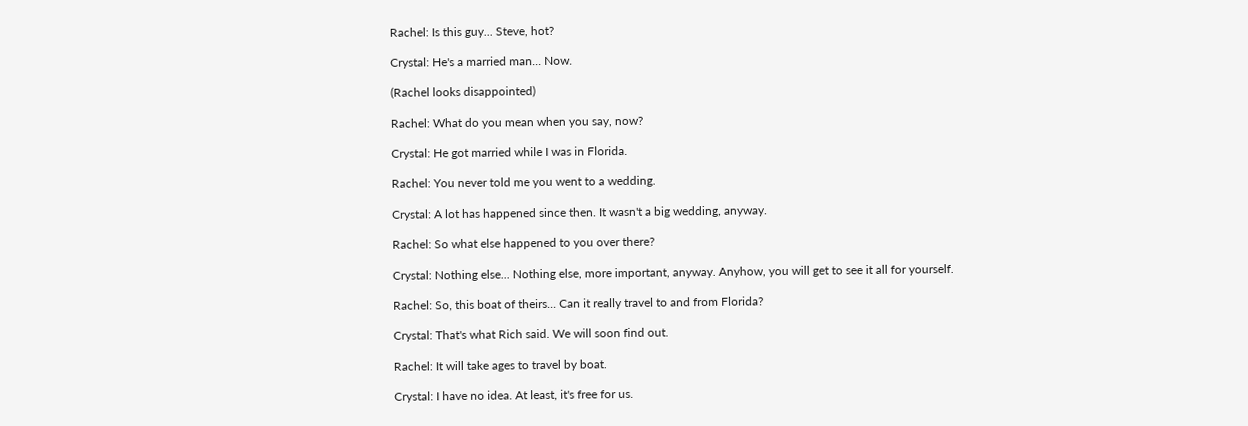Rachel: Is this guy... Steve, hot?

Crystal: He's a married man... Now.

(Rachel looks disappointed)

Rachel: What do you mean when you say, now?

Crystal: He got married while I was in Florida.

Rachel: You never told me you went to a wedding.

Crystal: A lot has happened since then. It wasn't a big wedding, anyway.

Rachel: So what else happened to you over there?

Crystal: Nothing else... Nothing else, more important, anyway. Anyhow, you will get to see it all for yourself.

Rachel: So, this boat of theirs... Can it really travel to and from Florida?

Crystal: That's what Rich said. We will soon find out.

Rachel: It will take ages to travel by boat.

Crystal: I have no idea. At least, it's free for us.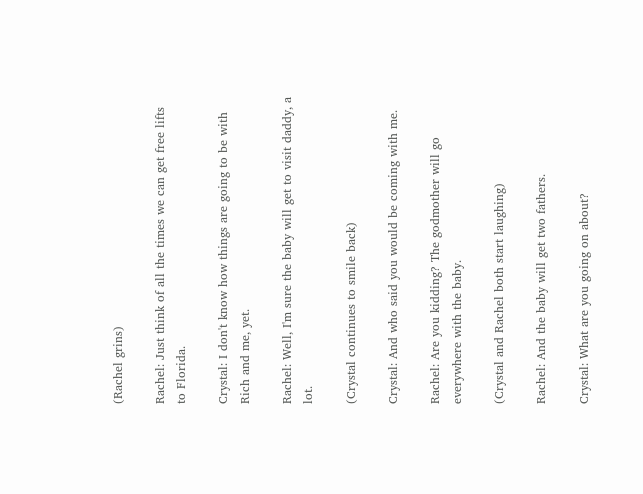(Rachel grins)

Rachel: Just think of all the times we can get free lifts to Florida.

Crystal: I don't know how things are going to be with Rich and me, yet.

Rachel: Well, I'm sure the baby will get to visit daddy, a lot.

(Crystal continues to smile back)

Crystal: And who said you would be coming with me.

Rachel: Are you kidding? The godmother will go everywhere with the baby.

(Crystal and Rachel both start laughing)

Rachel: And the baby will get two fathers.

Crystal: What are you going on about?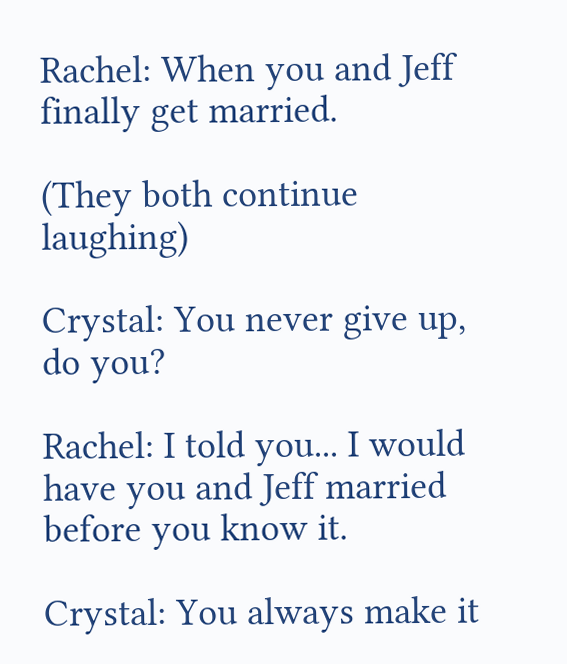Rachel: When you and Jeff finally get married.

(They both continue laughing)

Crystal: You never give up, do you?

Rachel: I told you... I would have you and Jeff married before you know it.

Crystal: You always make it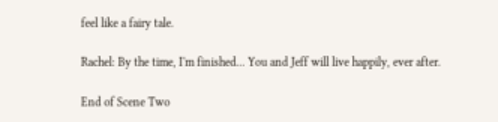feel like a fairy tale.

Rachel: By the time, I'm finished... You and Jeff will live happily, ever after.

End of Scene Two